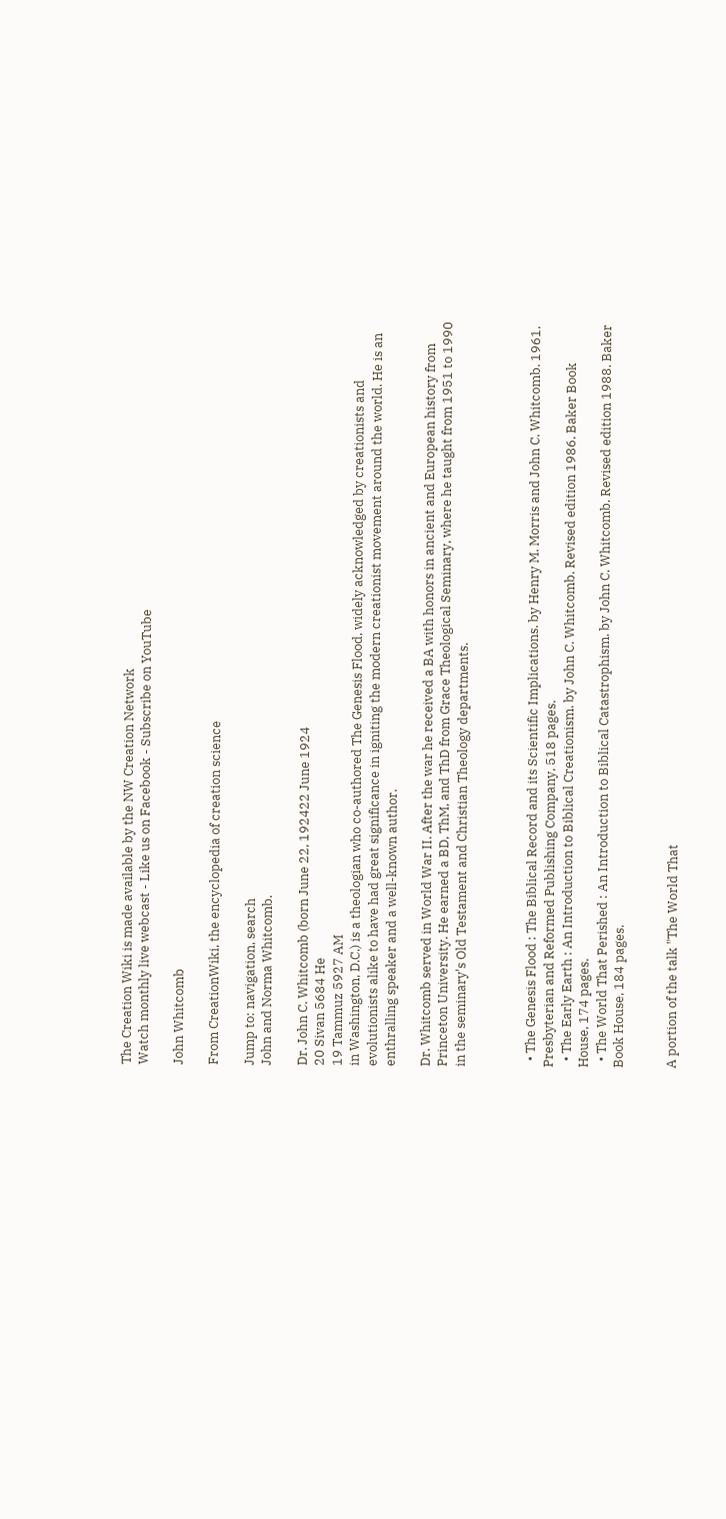The Creation Wiki is made available by the NW Creation Network
Watch monthly live webcast - Like us on Facebook - Subscribe on YouTube

John Whitcomb

From CreationWiki, the encyclopedia of creation science

Jump to: navigation, search
John and Norma Whitcomb.

Dr. John C. Whitcomb (born June 22, 192422 June 1924
20 Sivan 5684 He
19 Tammuz 5927 AM
in Washington, D.C.) is a theologian who co-authored The Genesis Flood, widely acknowledged by creationists and evolutionists alike to have had great significance in igniting the modern creationist movement around the world. He is an enthralling speaker and a well-known author.

Dr. Whitcomb served in World War II. After the war he received a BA with honors in ancient and European history from Princeton University. He earned a BD, ThM, and ThD from Grace Theological Seminary, where he taught from 1951 to 1990 in the seminary's Old Testament and Christian Theology departments.



  • The Genesis Flood : The Biblical Record and its Scientific Implications. by Henry M. Morris and John C. Whitcomb. 1961. Presbyterian and Reformed Publishing Company, 518 pages.
  • The Early Earth : An Introduction to Biblical Creationism. by John C. Whitcomb. Revised edition 1986. Baker Book House, 174 pages.
  • The World That Perished : An Introduction to Biblical Catastrophism. by John C. Whitcomb. Revised edition 1988. Baker Book House, 184 pages.


A portion of the talk "The World That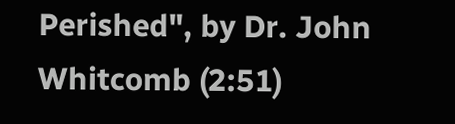Perished", by Dr. John Whitcomb (2:51)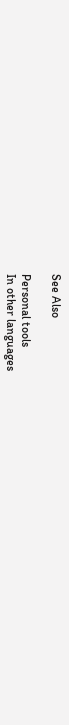See Also

Personal tools
In other languages